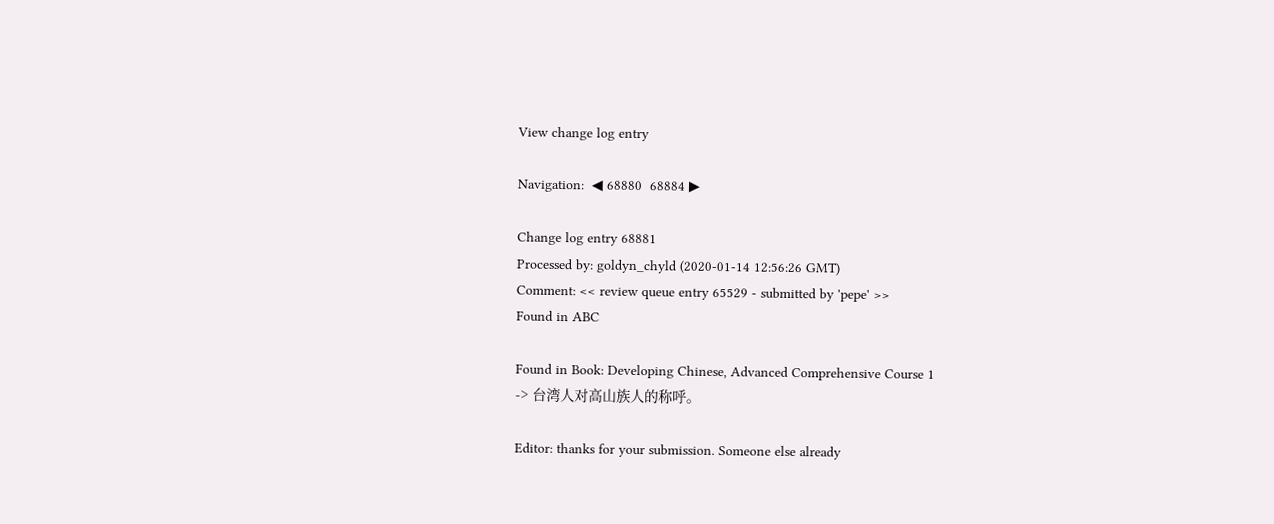View change log entry

Navigation:  ◀ 68880  68884 ▶

Change log entry 68881
Processed by: goldyn_chyld (2020-01-14 12:56:26 GMT)
Comment: << review queue entry 65529 - submitted by 'pepe' >>
Found in ABC

Found in Book: Developing Chinese, Advanced Comprehensive Course 1
-> 台湾人对高山族人的称呼。

Editor: thanks for your submission. Someone else already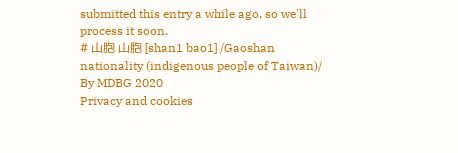submitted this entry a while ago, so we'll process it soon.
# 山胞 山胞 [shan1 bao1] /Gaoshan nationality (indigenous people of Taiwan)/
By MDBG 2020
Privacy and cookies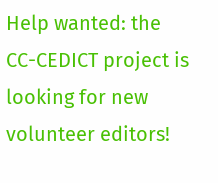Help wanted: the CC-CEDICT project is looking for new volunteer editors!